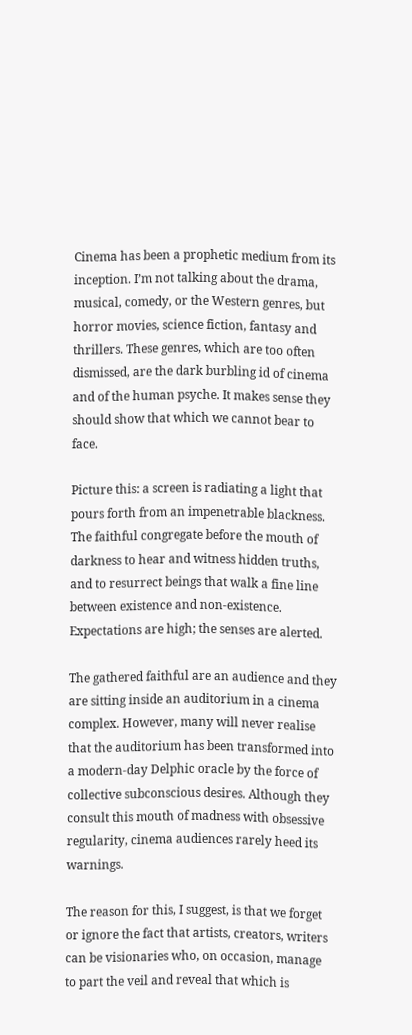Cinema has been a prophetic medium from its inception. I’m not talking about the drama, musical, comedy, or the Western genres, but horror movies, science fiction, fantasy and thrillers. These genres, which are too often dismissed, are the dark burbling id of cinema and of the human psyche. It makes sense they should show that which we cannot bear to face.

Picture this: a screen is radiating a light that pours forth from an impenetrable blackness. The faithful congregate before the mouth of darkness to hear and witness hidden truths, and to resurrect beings that walk a fine line between existence and non-existence. Expectations are high; the senses are alerted.

The gathered faithful are an audience and they are sitting inside an auditorium in a cinema complex. However, many will never realise that the auditorium has been transformed into a modern-day Delphic oracle by the force of collective subconscious desires. Although they consult this mouth of madness with obsessive regularity, cinema audiences rarely heed its warnings.

The reason for this, I suggest, is that we forget or ignore the fact that artists, creators, writers can be visionaries who, on occasion, manage to part the veil and reveal that which is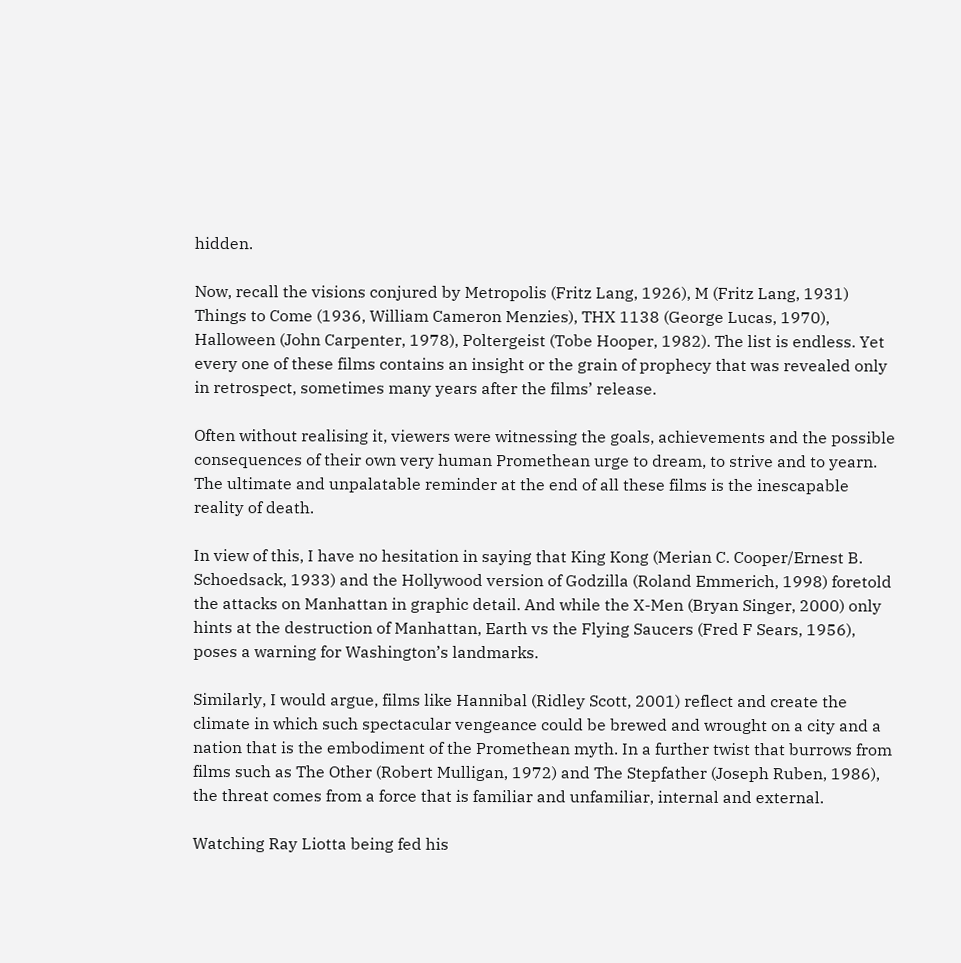hidden.

Now, recall the visions conjured by Metropolis (Fritz Lang, 1926), M (Fritz Lang, 1931) Things to Come (1936, William Cameron Menzies), THX 1138 (George Lucas, 1970), Halloween (John Carpenter, 1978), Poltergeist (Tobe Hooper, 1982). The list is endless. Yet every one of these films contains an insight or the grain of prophecy that was revealed only in retrospect, sometimes many years after the films’ release.

Often without realising it, viewers were witnessing the goals, achievements and the possible consequences of their own very human Promethean urge to dream, to strive and to yearn. The ultimate and unpalatable reminder at the end of all these films is the inescapable reality of death.

In view of this, I have no hesitation in saying that King Kong (Merian C. Cooper/Ernest B. Schoedsack, 1933) and the Hollywood version of Godzilla (Roland Emmerich, 1998) foretold the attacks on Manhattan in graphic detail. And while the X-Men (Bryan Singer, 2000) only hints at the destruction of Manhattan, Earth vs the Flying Saucers (Fred F Sears, 1956), poses a warning for Washington’s landmarks.

Similarly, I would argue, films like Hannibal (Ridley Scott, 2001) reflect and create the climate in which such spectacular vengeance could be brewed and wrought on a city and a nation that is the embodiment of the Promethean myth. In a further twist that burrows from films such as The Other (Robert Mulligan, 1972) and The Stepfather (Joseph Ruben, 1986), the threat comes from a force that is familiar and unfamiliar, internal and external.

Watching Ray Liotta being fed his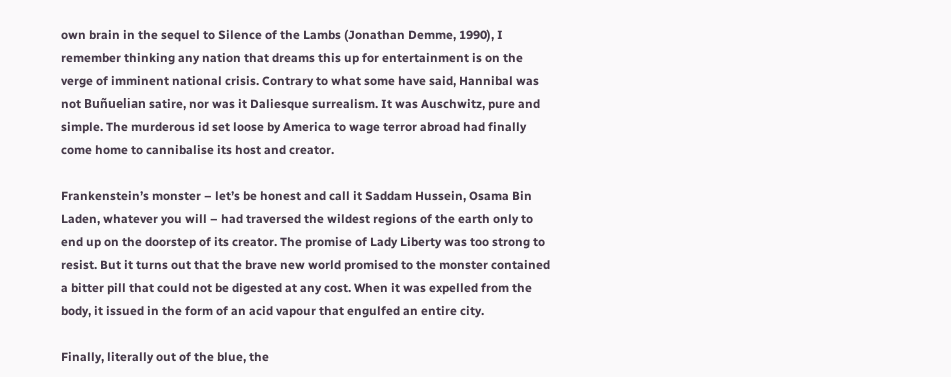own brain in the sequel to Silence of the Lambs (Jonathan Demme, 1990), I remember thinking any nation that dreams this up for entertainment is on the verge of imminent national crisis. Contrary to what some have said, Hannibal was not Buñuelian satire, nor was it Daliesque surrealism. It was Auschwitz, pure and simple. The murderous id set loose by America to wage terror abroad had finally come home to cannibalise its host and creator.

Frankenstein’s monster – let’s be honest and call it Saddam Hussein, Osama Bin Laden, whatever you will – had traversed the wildest regions of the earth only to end up on the doorstep of its creator. The promise of Lady Liberty was too strong to resist. But it turns out that the brave new world promised to the monster contained a bitter pill that could not be digested at any cost. When it was expelled from the body, it issued in the form of an acid vapour that engulfed an entire city.

Finally, literally out of the blue, the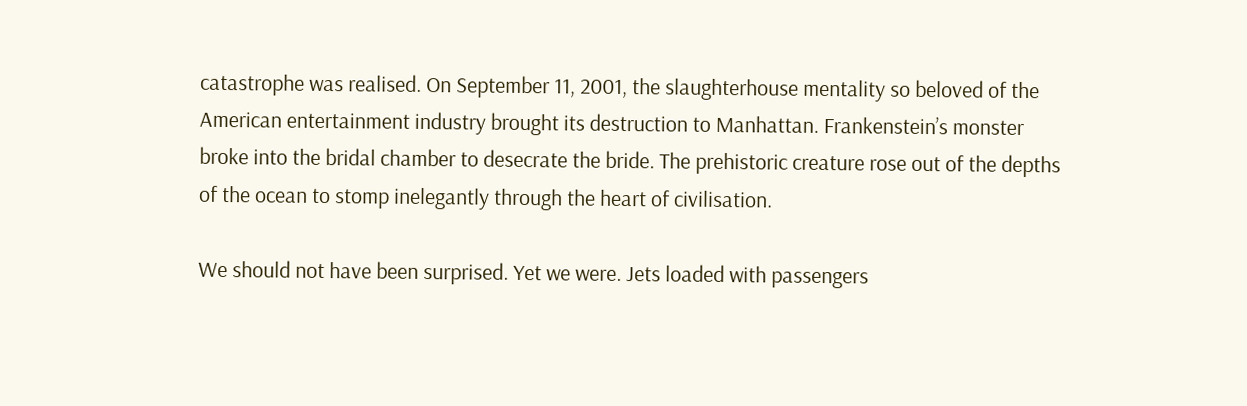catastrophe was realised. On September 11, 2001, the slaughterhouse mentality so beloved of the American entertainment industry brought its destruction to Manhattan. Frankenstein’s monster broke into the bridal chamber to desecrate the bride. The prehistoric creature rose out of the depths of the ocean to stomp inelegantly through the heart of civilisation.

We should not have been surprised. Yet we were. Jets loaded with passengers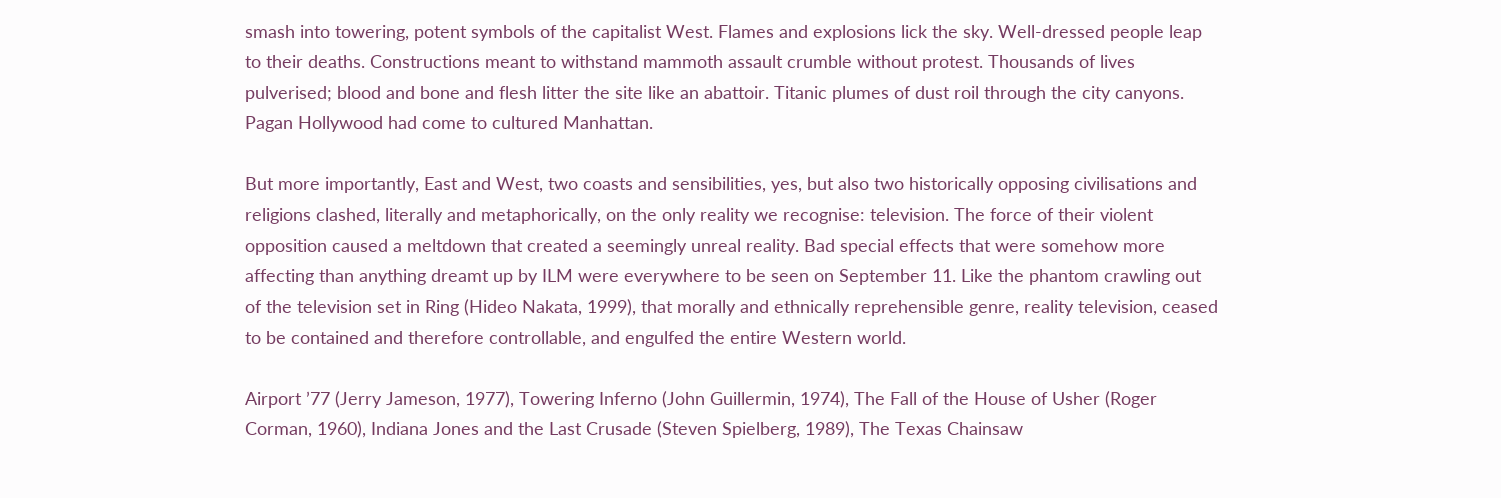smash into towering, potent symbols of the capitalist West. Flames and explosions lick the sky. Well-dressed people leap to their deaths. Constructions meant to withstand mammoth assault crumble without protest. Thousands of lives pulverised; blood and bone and flesh litter the site like an abattoir. Titanic plumes of dust roil through the city canyons. Pagan Hollywood had come to cultured Manhattan.

But more importantly, East and West, two coasts and sensibilities, yes, but also two historically opposing civilisations and religions clashed, literally and metaphorically, on the only reality we recognise: television. The force of their violent opposition caused a meltdown that created a seemingly unreal reality. Bad special effects that were somehow more affecting than anything dreamt up by ILM were everywhere to be seen on September 11. Like the phantom crawling out of the television set in Ring (Hideo Nakata, 1999), that morally and ethnically reprehensible genre, reality television, ceased to be contained and therefore controllable, and engulfed the entire Western world.

Airport ’77 (Jerry Jameson, 1977), Towering Inferno (John Guillermin, 1974), The Fall of the House of Usher (Roger Corman, 1960), Indiana Jones and the Last Crusade (Steven Spielberg, 1989), The Texas Chainsaw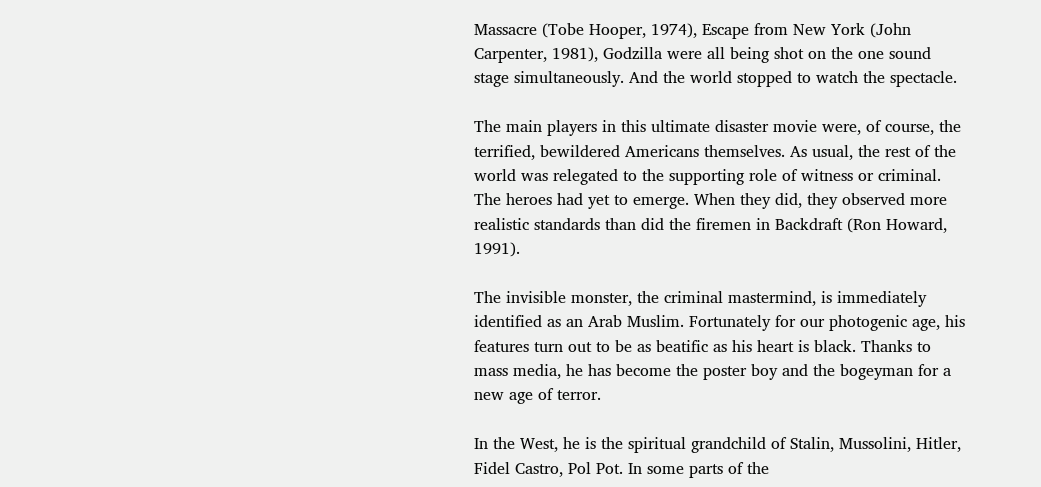Massacre (Tobe Hooper, 1974), Escape from New York (John Carpenter, 1981), Godzilla were all being shot on the one sound stage simultaneously. And the world stopped to watch the spectacle.

The main players in this ultimate disaster movie were, of course, the terrified, bewildered Americans themselves. As usual, the rest of the world was relegated to the supporting role of witness or criminal. The heroes had yet to emerge. When they did, they observed more realistic standards than did the firemen in Backdraft (Ron Howard, 1991).

The invisible monster, the criminal mastermind, is immediately identified as an Arab Muslim. Fortunately for our photogenic age, his features turn out to be as beatific as his heart is black. Thanks to mass media, he has become the poster boy and the bogeyman for a new age of terror.

In the West, he is the spiritual grandchild of Stalin, Mussolini, Hitler, Fidel Castro, Pol Pot. In some parts of the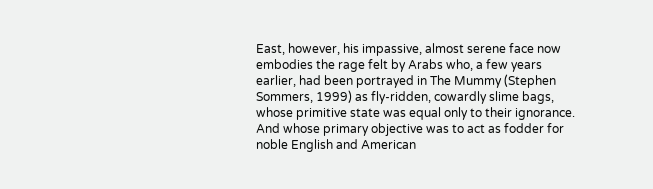East, however, his impassive, almost serene face now embodies the rage felt by Arabs who, a few years earlier, had been portrayed in The Mummy (Stephen Sommers, 1999) as fly-ridden, cowardly slime bags, whose primitive state was equal only to their ignorance. And whose primary objective was to act as fodder for noble English and American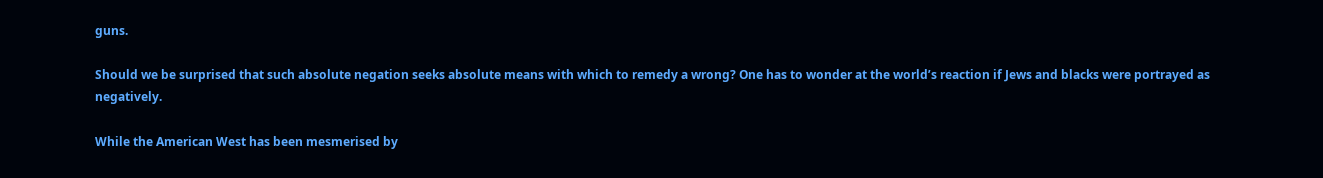guns.

Should we be surprised that such absolute negation seeks absolute means with which to remedy a wrong? One has to wonder at the world’s reaction if Jews and blacks were portrayed as negatively.

While the American West has been mesmerised by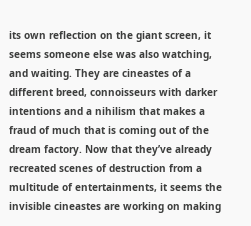its own reflection on the giant screen, it seems someone else was also watching, and waiting. They are cineastes of a different breed, connoisseurs with darker intentions and a nihilism that makes a fraud of much that is coming out of the dream factory. Now that they’ve already recreated scenes of destruction from a multitude of entertainments, it seems the invisible cineastes are working on making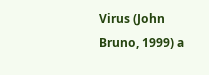Virus (John Bruno, 1999) a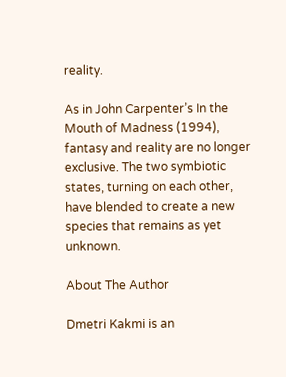reality.

As in John Carpenter’s In the Mouth of Madness (1994), fantasy and reality are no longer exclusive. The two symbiotic states, turning on each other, have blended to create a new species that remains as yet unknown.

About The Author

Dmetri Kakmi is an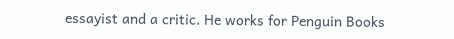essayist and a critic. He works for Penguin Books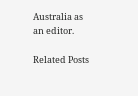Australia as an editor.

Related Posts